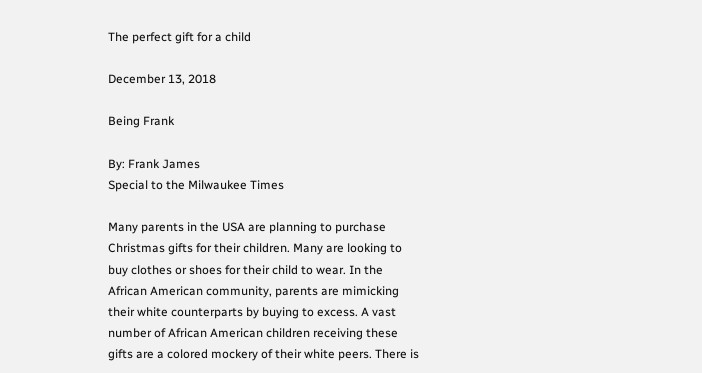The perfect gift for a child

December 13, 2018

Being Frank

By: Frank James
Special to the Milwaukee Times

Many parents in the USA are planning to purchase Christmas gifts for their children. Many are looking to buy clothes or shoes for their child to wear. In the African American community, parents are mimicking their white counterparts by buying to excess. A vast number of African American children receiving these gifts are a colored mockery of their white peers. There is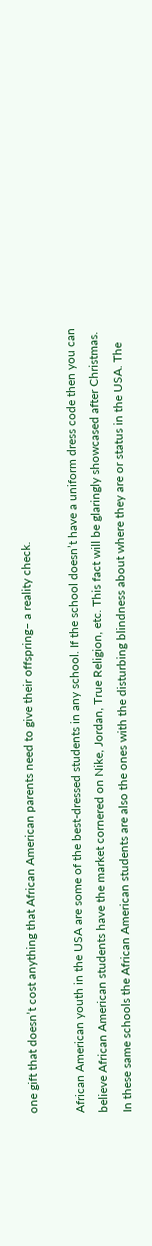one gift that doesn’t cost anything that African American parents need to give their offspring– a reality check.

African American youth in the USA are some of the best-dressed students in any school. If the school doesn’t have a uniform dress code then you can believe African American students have the market cornered on Nike, Jordan, True Religion, etc. This fact will be glaringly showcased after Christmas. In these same schools the African American students are also the ones with the disturbing blindness about where they are or status in the USA. The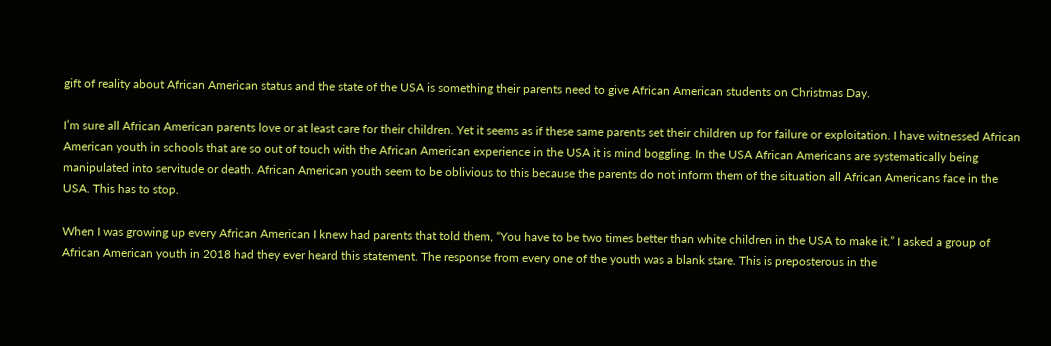gift of reality about African American status and the state of the USA is something their parents need to give African American students on Christmas Day.

I’m sure all African American parents love or at least care for their children. Yet it seems as if these same parents set their children up for failure or exploitation. I have witnessed African American youth in schools that are so out of touch with the African American experience in the USA it is mind boggling. In the USA African Americans are systematically being manipulated into servitude or death. African American youth seem to be oblivious to this because the parents do not inform them of the situation all African Americans face in the USA. This has to stop.

When I was growing up every African American I knew had parents that told them, “You have to be two times better than white children in the USA to make it.” I asked a group of African American youth in 2018 had they ever heard this statement. The response from every one of the youth was a blank stare. This is preposterous in the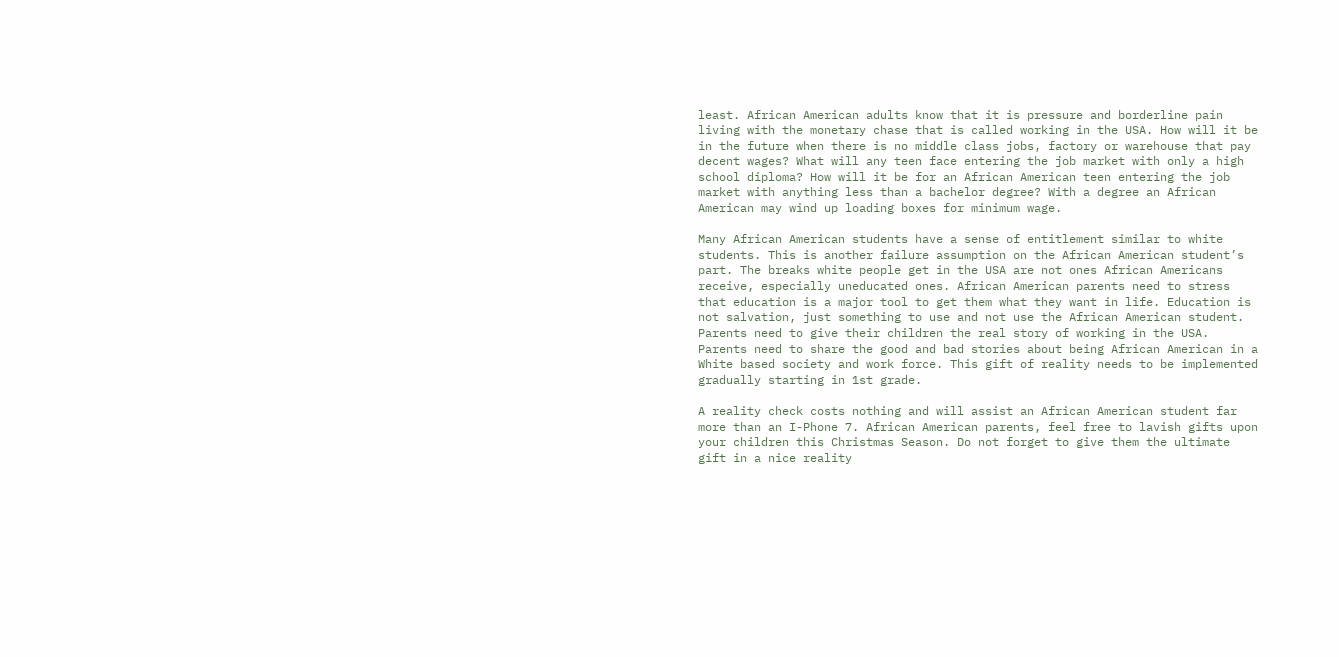least. African American adults know that it is pressure and borderline pain living with the monetary chase that is called working in the USA. How will it be in the future when there is no middle class jobs, factory or warehouse that pay decent wages? What will any teen face entering the job market with only a high school diploma? How will it be for an African American teen entering the job market with anything less than a bachelor degree? With a degree an African American may wind up loading boxes for minimum wage.

Many African American students have a sense of entitlement similar to white students. This is another failure assumption on the African American student’s part. The breaks white people get in the USA are not ones African Americans receive, especially uneducated ones. African American parents need to stress that education is a major tool to get them what they want in life. Education is not salvation, just something to use and not use the African American student. Parents need to give their children the real story of working in the USA. Parents need to share the good and bad stories about being African American in a White based society and work force. This gift of reality needs to be implemented gradually starting in 1st grade.

A reality check costs nothing and will assist an African American student far more than an I-Phone 7. African American parents, feel free to lavish gifts upon your children this Christmas Season. Do not forget to give them the ultimate gift in a nice reality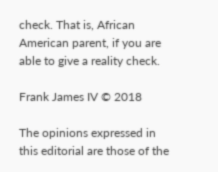check. That is, African American parent, if you are able to give a reality check.

Frank James IV © 2018

The opinions expressed in this editorial are those of the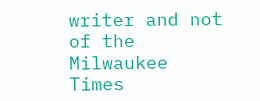writer and not of the Milwaukee Times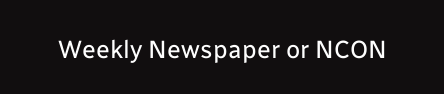Weekly Newspaper or NCON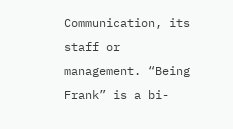Communication, its staff or management. “Being Frank” is a bi-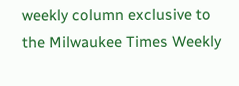weekly column exclusive to the Milwaukee Times Weekly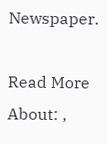Newspaper.

Read More About: ,